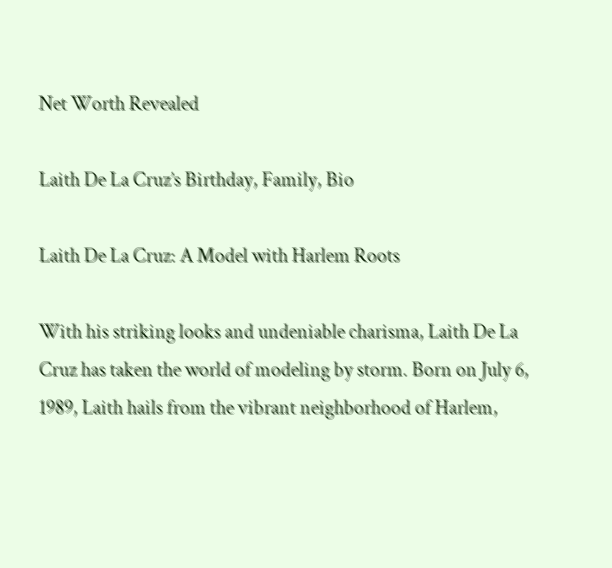Net Worth Revealed

Laith De La Cruz’s Birthday, Family, Bio

Laith De La Cruz: A Model with Harlem Roots

With his striking looks and undeniable charisma, Laith De La Cruz has taken the world of modeling by storm. Born on July 6, 1989, Laith hails from the vibrant neighborhood of Harlem,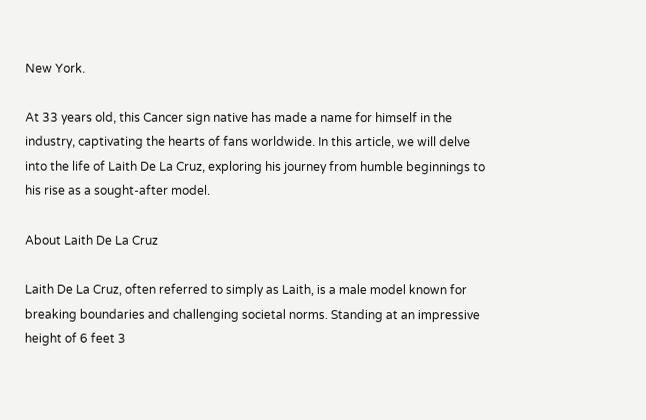New York.

At 33 years old, this Cancer sign native has made a name for himself in the industry, captivating the hearts of fans worldwide. In this article, we will delve into the life of Laith De La Cruz, exploring his journey from humble beginnings to his rise as a sought-after model.

About Laith De La Cruz

Laith De La Cruz, often referred to simply as Laith, is a male model known for breaking boundaries and challenging societal norms. Standing at an impressive height of 6 feet 3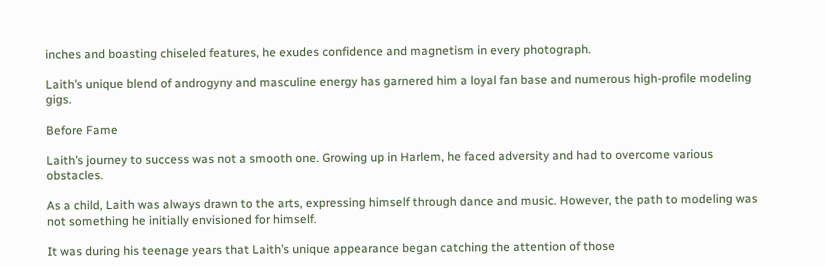inches and boasting chiseled features, he exudes confidence and magnetism in every photograph.

Laith’s unique blend of androgyny and masculine energy has garnered him a loyal fan base and numerous high-profile modeling gigs.

Before Fame

Laith’s journey to success was not a smooth one. Growing up in Harlem, he faced adversity and had to overcome various obstacles.

As a child, Laith was always drawn to the arts, expressing himself through dance and music. However, the path to modeling was not something he initially envisioned for himself.

It was during his teenage years that Laith’s unique appearance began catching the attention of those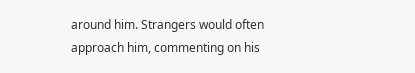around him. Strangers would often approach him, commenting on his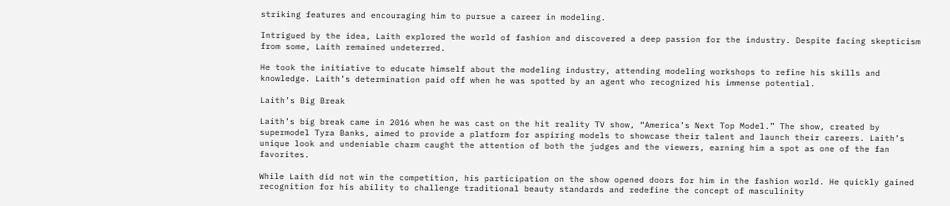striking features and encouraging him to pursue a career in modeling.

Intrigued by the idea, Laith explored the world of fashion and discovered a deep passion for the industry. Despite facing skepticism from some, Laith remained undeterred.

He took the initiative to educate himself about the modeling industry, attending modeling workshops to refine his skills and knowledge. Laith’s determination paid off when he was spotted by an agent who recognized his immense potential.

Laith’s Big Break

Laith’s big break came in 2016 when he was cast on the hit reality TV show, “America’s Next Top Model.” The show, created by supermodel Tyra Banks, aimed to provide a platform for aspiring models to showcase their talent and launch their careers. Laith’s unique look and undeniable charm caught the attention of both the judges and the viewers, earning him a spot as one of the fan favorites.

While Laith did not win the competition, his participation on the show opened doors for him in the fashion world. He quickly gained recognition for his ability to challenge traditional beauty standards and redefine the concept of masculinity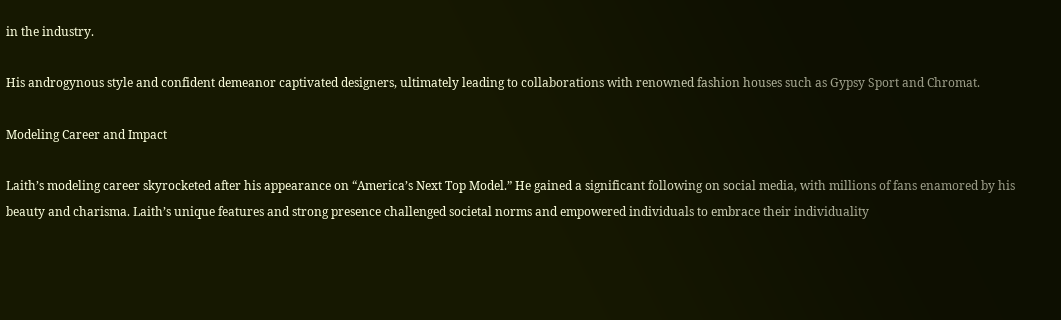in the industry.

His androgynous style and confident demeanor captivated designers, ultimately leading to collaborations with renowned fashion houses such as Gypsy Sport and Chromat.

Modeling Career and Impact

Laith’s modeling career skyrocketed after his appearance on “America’s Next Top Model.” He gained a significant following on social media, with millions of fans enamored by his beauty and charisma. Laith’s unique features and strong presence challenged societal norms and empowered individuals to embrace their individuality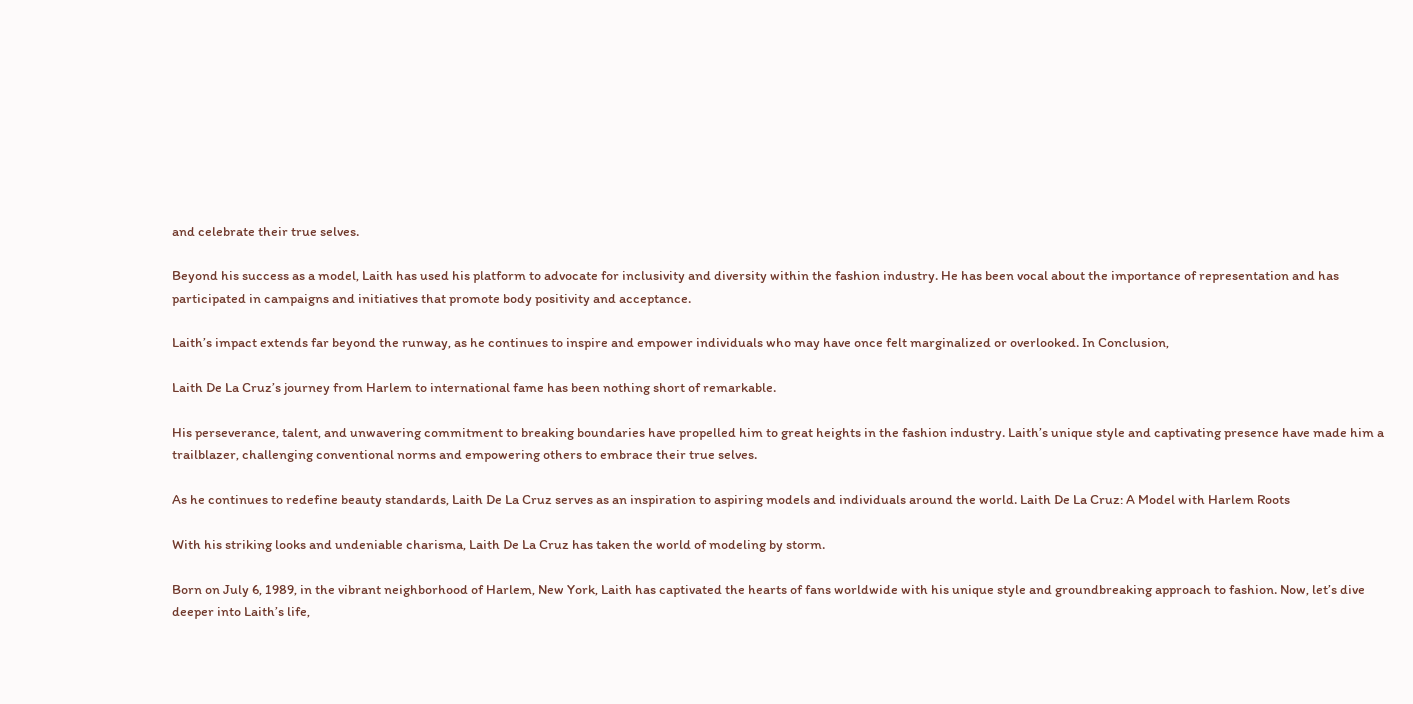and celebrate their true selves.

Beyond his success as a model, Laith has used his platform to advocate for inclusivity and diversity within the fashion industry. He has been vocal about the importance of representation and has participated in campaigns and initiatives that promote body positivity and acceptance.

Laith’s impact extends far beyond the runway, as he continues to inspire and empower individuals who may have once felt marginalized or overlooked. In Conclusion,

Laith De La Cruz’s journey from Harlem to international fame has been nothing short of remarkable.

His perseverance, talent, and unwavering commitment to breaking boundaries have propelled him to great heights in the fashion industry. Laith’s unique style and captivating presence have made him a trailblazer, challenging conventional norms and empowering others to embrace their true selves.

As he continues to redefine beauty standards, Laith De La Cruz serves as an inspiration to aspiring models and individuals around the world. Laith De La Cruz: A Model with Harlem Roots

With his striking looks and undeniable charisma, Laith De La Cruz has taken the world of modeling by storm.

Born on July 6, 1989, in the vibrant neighborhood of Harlem, New York, Laith has captivated the hearts of fans worldwide with his unique style and groundbreaking approach to fashion. Now, let’s dive deeper into Laith’s life,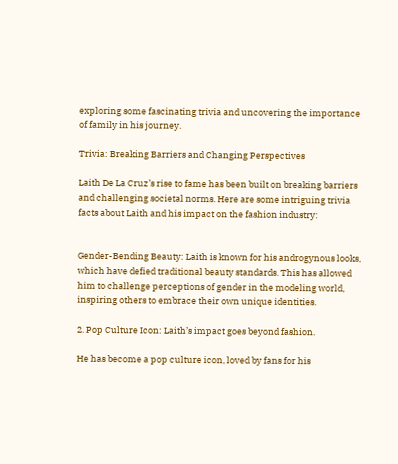exploring some fascinating trivia and uncovering the importance of family in his journey.

Trivia: Breaking Barriers and Changing Perspectives

Laith De La Cruz’s rise to fame has been built on breaking barriers and challenging societal norms. Here are some intriguing trivia facts about Laith and his impact on the fashion industry:


Gender-Bending Beauty: Laith is known for his androgynous looks, which have defied traditional beauty standards. This has allowed him to challenge perceptions of gender in the modeling world, inspiring others to embrace their own unique identities.

2. Pop Culture Icon: Laith’s impact goes beyond fashion.

He has become a pop culture icon, loved by fans for his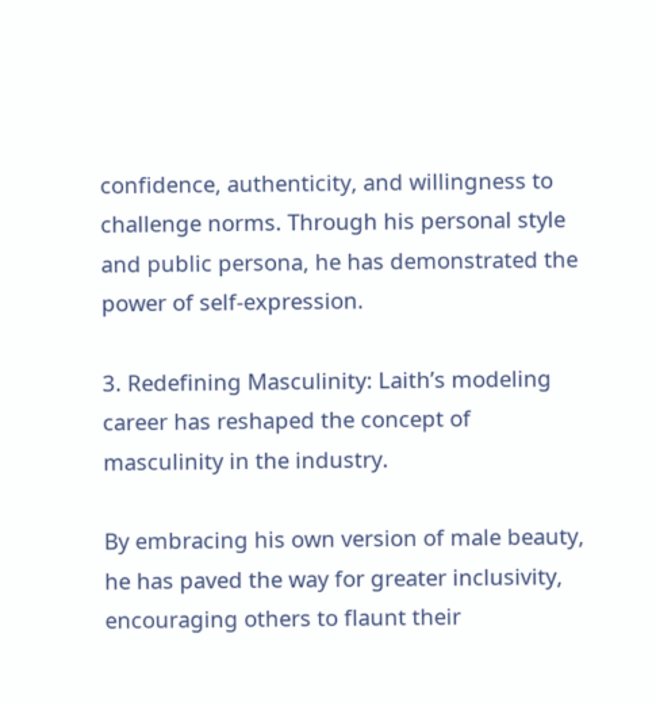confidence, authenticity, and willingness to challenge norms. Through his personal style and public persona, he has demonstrated the power of self-expression.

3. Redefining Masculinity: Laith’s modeling career has reshaped the concept of masculinity in the industry.

By embracing his own version of male beauty, he has paved the way for greater inclusivity, encouraging others to flaunt their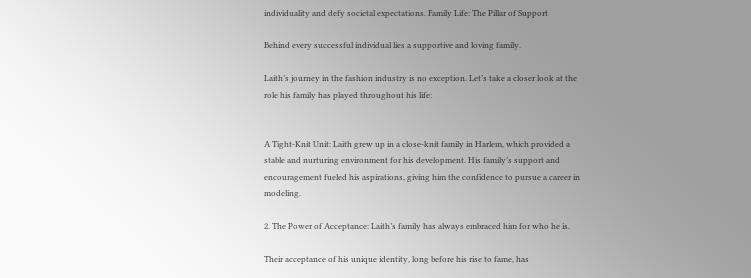individuality and defy societal expectations. Family Life: The Pillar of Support

Behind every successful individual lies a supportive and loving family.

Laith’s journey in the fashion industry is no exception. Let’s take a closer look at the role his family has played throughout his life:


A Tight-Knit Unit: Laith grew up in a close-knit family in Harlem, which provided a stable and nurturing environment for his development. His family’s support and encouragement fueled his aspirations, giving him the confidence to pursue a career in modeling.

2. The Power of Acceptance: Laith’s family has always embraced him for who he is.

Their acceptance of his unique identity, long before his rise to fame, has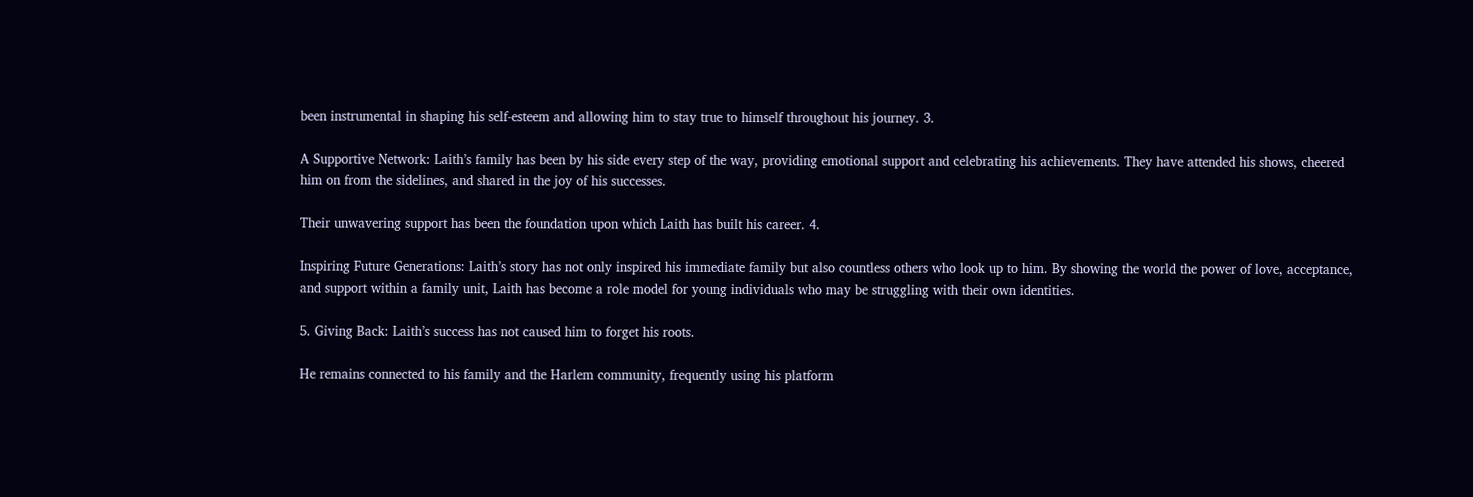been instrumental in shaping his self-esteem and allowing him to stay true to himself throughout his journey. 3.

A Supportive Network: Laith’s family has been by his side every step of the way, providing emotional support and celebrating his achievements. They have attended his shows, cheered him on from the sidelines, and shared in the joy of his successes.

Their unwavering support has been the foundation upon which Laith has built his career. 4.

Inspiring Future Generations: Laith’s story has not only inspired his immediate family but also countless others who look up to him. By showing the world the power of love, acceptance, and support within a family unit, Laith has become a role model for young individuals who may be struggling with their own identities.

5. Giving Back: Laith’s success has not caused him to forget his roots.

He remains connected to his family and the Harlem community, frequently using his platform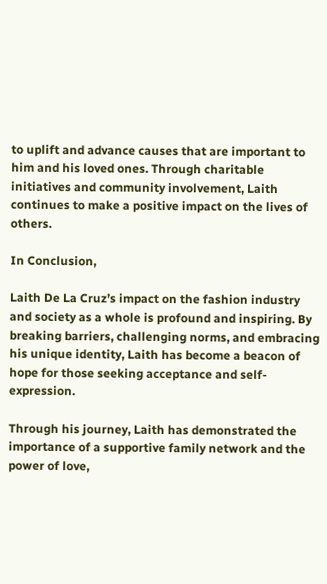to uplift and advance causes that are important to him and his loved ones. Through charitable initiatives and community involvement, Laith continues to make a positive impact on the lives of others.

In Conclusion,

Laith De La Cruz’s impact on the fashion industry and society as a whole is profound and inspiring. By breaking barriers, challenging norms, and embracing his unique identity, Laith has become a beacon of hope for those seeking acceptance and self-expression.

Through his journey, Laith has demonstrated the importance of a supportive family network and the power of love,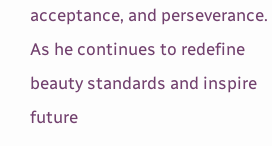acceptance, and perseverance. As he continues to redefine beauty standards and inspire future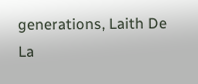generations, Laith De La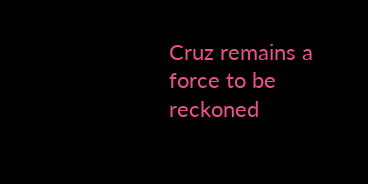Cruz remains a force to be reckoned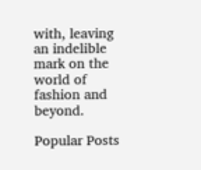with, leaving an indelible mark on the world of fashion and beyond.

Popular Posts